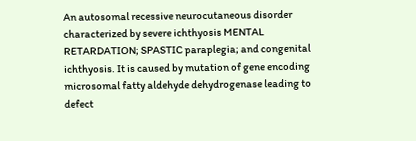An autosomal recessive neurocutaneous disorder characterized by severe ichthyosis MENTAL RETARDATION; SPASTIC paraplegia; and congenital ichthyosis. It is caused by mutation of gene encoding microsomal fatty aldehyde dehydrogenase leading to defect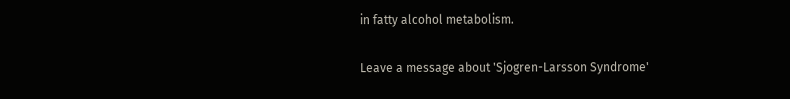in fatty alcohol metabolism.

Leave a message about 'Sjogren-Larsson Syndrome'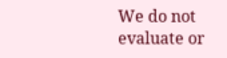We do not evaluate or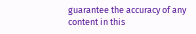guarantee the accuracy of any content in this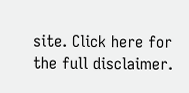site. Click here for the full disclaimer.